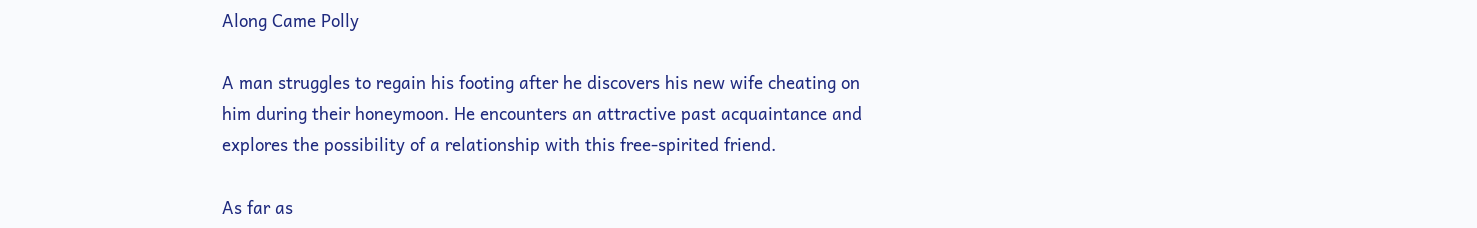Along Came Polly

A man struggles to regain his footing after he discovers his new wife cheating on him during their honeymoon. He encounters an attractive past acquaintance and explores the possibility of a relationship with this free-spirited friend.

As far as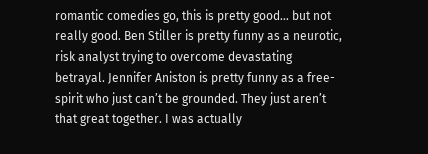romantic comedies go, this is pretty good… but not really good. Ben Stiller is pretty funny as a neurotic, risk analyst trying to overcome devastating betrayal. Jennifer Aniston is pretty funny as a free-spirit who just can’t be grounded. They just aren’t that great together. I was actually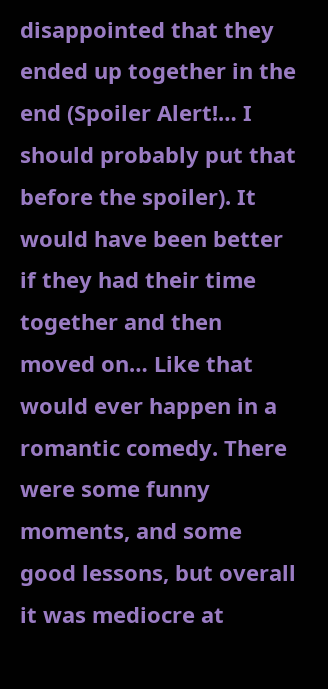disappointed that they ended up together in the end (Spoiler Alert!… I should probably put that before the spoiler). It would have been better if they had their time together and then moved on… Like that would ever happen in a romantic comedy. There were some funny moments, and some good lessons, but overall it was mediocre at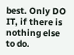best. Only DO IT, if there is nothing else to do.